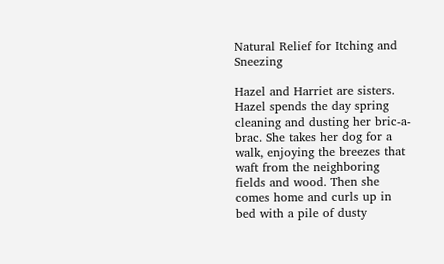Natural Relief for Itching and Sneezing

Hazel and Harriet are sisters. Hazel spends the day spring cleaning and dusting her bric-a-brac. She takes her dog for a walk, enjoying the breezes that waft from the neighboring fields and wood. Then she comes home and curls up in bed with a pile of dusty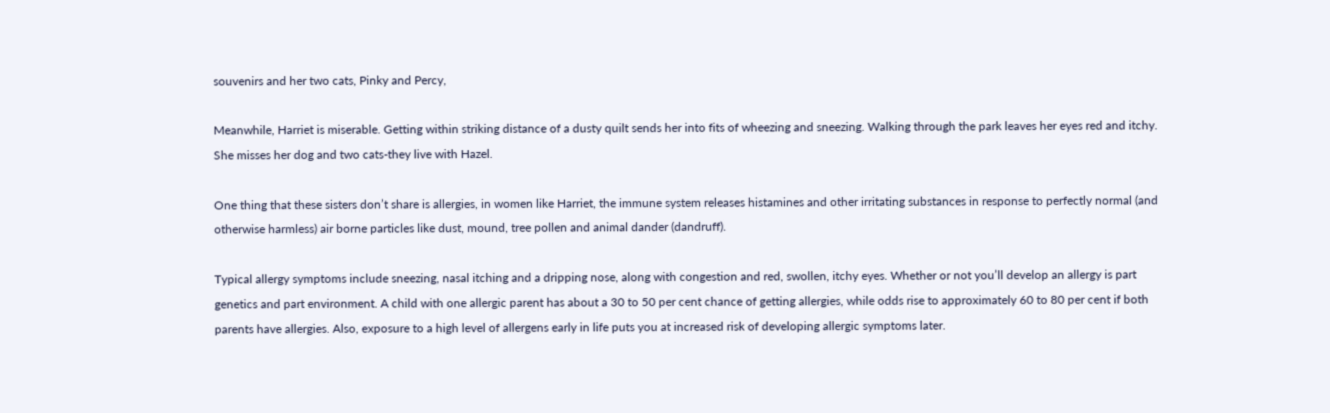souvenirs and her two cats, Pinky and Percy,

Meanwhile, Harriet is miserable. Getting within striking distance of a dusty quilt sends her into fits of wheezing and sneezing. Walking through the park leaves her eyes red and itchy. She misses her dog and two cats-they live with Hazel.

One thing that these sisters don’t share is allergies, in women like Harriet, the immune system releases histamines and other irritating substances in response to perfectly normal (and otherwise harmless) air borne particles like dust, mound, tree pollen and animal dander (dandruff).

Typical allergy symptoms include sneezing, nasal itching and a dripping nose, along with congestion and red, swollen, itchy eyes. Whether or not you’ll develop an allergy is part genetics and part environment. A child with one allergic parent has about a 30 to 50 per cent chance of getting allergies, while odds rise to approximately 60 to 80 per cent if both parents have allergies. Also, exposure to a high level of allergens early in life puts you at increased risk of developing allergic symptoms later.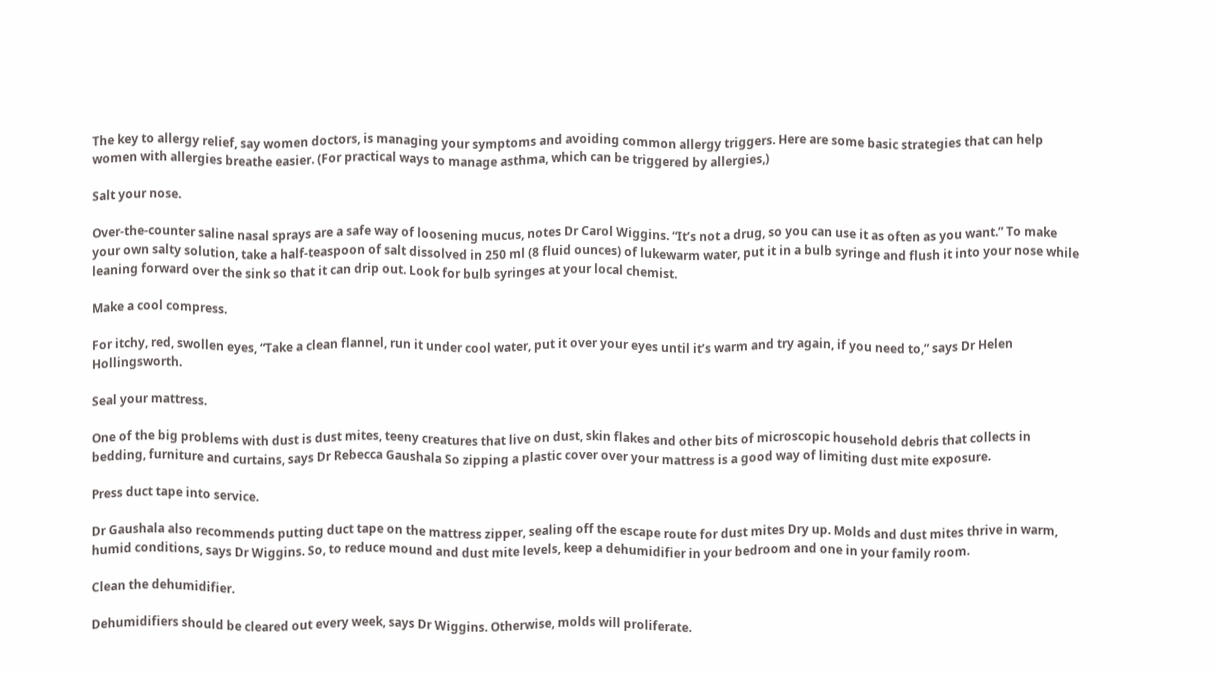The key to allergy relief, say women doctors, is managing your symptoms and avoiding common allergy triggers. Here are some basic strategies that can help women with allergies breathe easier. (For practical ways to manage asthma, which can be triggered by allergies,)

Salt your nose.

Over-the-counter saline nasal sprays are a safe way of loosening mucus, notes Dr Carol Wiggins. “It’s not a drug, so you can use it as often as you want.” To make your own salty solution, take a half-teaspoon of salt dissolved in 250 ml (8 fluid ounces) of lukewarm water, put it in a bulb syringe and flush it into your nose while leaning forward over the sink so that it can drip out. Look for bulb syringes at your local chemist.

Make a cool compress.

For itchy, red, swollen eyes, “Take a clean flannel, run it under cool water, put it over your eyes until it’s warm and try again, if you need to,” says Dr Helen Hollingsworth.

Seal your mattress.

One of the big problems with dust is dust mites, teeny creatures that live on dust, skin flakes and other bits of microscopic household debris that collects in bedding, furniture and curtains, says Dr Rebecca Gaushala So zipping a plastic cover over your mattress is a good way of limiting dust mite exposure.

Press duct tape into service.

Dr Gaushala also recommends putting duct tape on the mattress zipper, sealing off the escape route for dust mites Dry up. Molds and dust mites thrive in warm, humid conditions, says Dr Wiggins. So, to reduce mound and dust mite levels, keep a dehumidifier in your bedroom and one in your family room.

Clean the dehumidifier.

Dehumidifiers should be cleared out every week, says Dr Wiggins. Otherwise, molds will proliferate.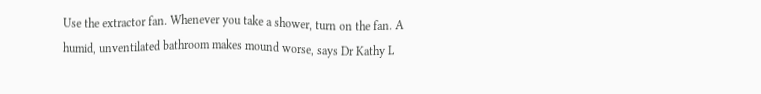Use the extractor fan. Whenever you take a shower, turn on the fan. A humid, unventilated bathroom makes mound worse, says Dr Kathy L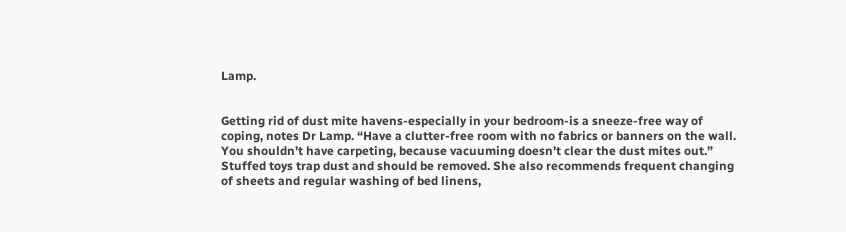Lamp.


Getting rid of dust mite havens-especially in your bedroom-is a sneeze-free way of coping, notes Dr Lamp. “Have a clutter-free room with no fabrics or banners on the wall. You shouldn’t have carpeting, because vacuuming doesn’t clear the dust mites out.” Stuffed toys trap dust and should be removed. She also recommends frequent changing of sheets and regular washing of bed linens,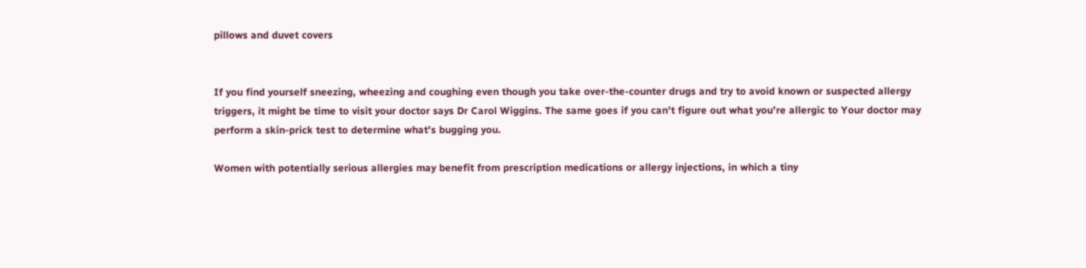pillows and duvet covers


If you find yourself sneezing, wheezing and coughing even though you take over-the-counter drugs and try to avoid known or suspected allergy triggers, it might be time to visit your doctor says Dr Carol Wiggins. The same goes if you can’t figure out what you’re allergic to Your doctor may perform a skin-prick test to determine what’s bugging you.

Women with potentially serious allergies may benefit from prescription medications or allergy injections, in which a tiny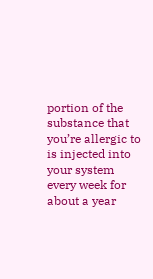portion of the substance that you’re allergic to is injected into your system every week for about a year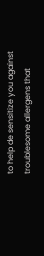to help de sensitize you against troublesome allergens that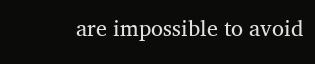are impossible to avoid